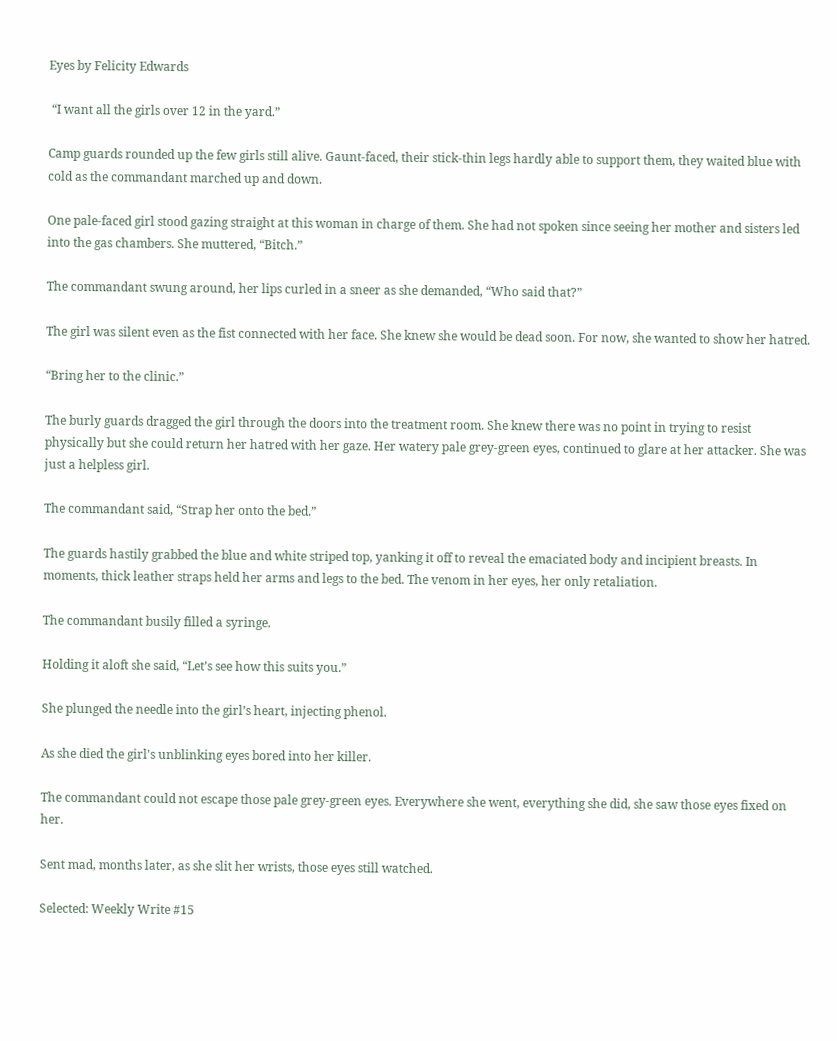Eyes by Felicity Edwards

 “I want all the girls over 12 in the yard.”

Camp guards rounded up the few girls still alive. Gaunt-faced, their stick-thin legs hardly able to support them, they waited blue with cold as the commandant marched up and down.

One pale-faced girl stood gazing straight at this woman in charge of them. She had not spoken since seeing her mother and sisters led into the gas chambers. She muttered, “Bitch.”

The commandant swung around, her lips curled in a sneer as she demanded, “Who said that?”

The girl was silent even as the fist connected with her face. She knew she would be dead soon. For now, she wanted to show her hatred.

“Bring her to the clinic.”

The burly guards dragged the girl through the doors into the treatment room. She knew there was no point in trying to resist physically but she could return her hatred with her gaze. Her watery pale grey-green eyes, continued to glare at her attacker. She was just a helpless girl.

The commandant said, “Strap her onto the bed.”

The guards hastily grabbed the blue and white striped top, yanking it off to reveal the emaciated body and incipient breasts. In moments, thick leather straps held her arms and legs to the bed. The venom in her eyes, her only retaliation.

The commandant busily filled a syringe.

Holding it aloft she said, “Let’s see how this suits you.”

She plunged the needle into the girl’s heart, injecting phenol.

As she died the girl's unblinking eyes bored into her killer.

The commandant could not escape those pale grey-green eyes. Everywhere she went, everything she did, she saw those eyes fixed on her.

Sent mad, months later, as she slit her wrists, those eyes still watched.

Selected: Weekly Write #15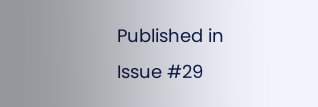Published in Issue #29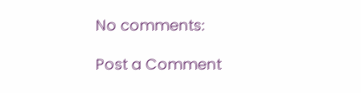No comments:

Post a Comment